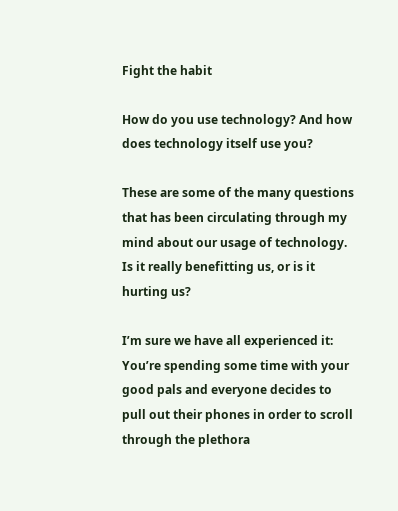Fight the habit

How do you use technology? And how does technology itself use you?

These are some of the many questions that has been circulating through my mind about our usage of technology. Is it really benefitting us, or is it hurting us?

I’m sure we have all experienced it: You’re spending some time with your good pals and everyone decides to pull out their phones in order to scroll through the plethora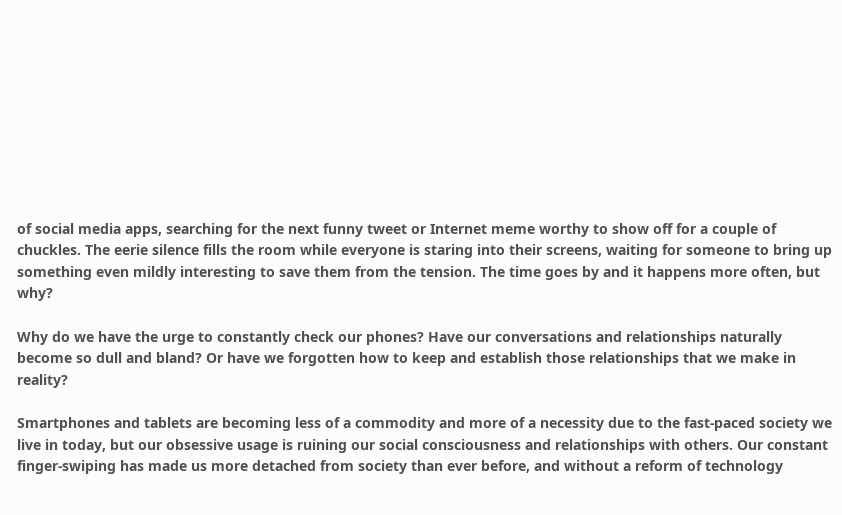of social media apps, searching for the next funny tweet or Internet meme worthy to show off for a couple of chuckles. The eerie silence fills the room while everyone is staring into their screens, waiting for someone to bring up something even mildly interesting to save them from the tension. The time goes by and it happens more often, but why?

Why do we have the urge to constantly check our phones? Have our conversations and relationships naturally become so dull and bland? Or have we forgotten how to keep and establish those relationships that we make in reality?

Smartphones and tablets are becoming less of a commodity and more of a necessity due to the fast-paced society we live in today, but our obsessive usage is ruining our social consciousness and relationships with others. Our constant finger-swiping has made us more detached from society than ever before, and without a reform of technology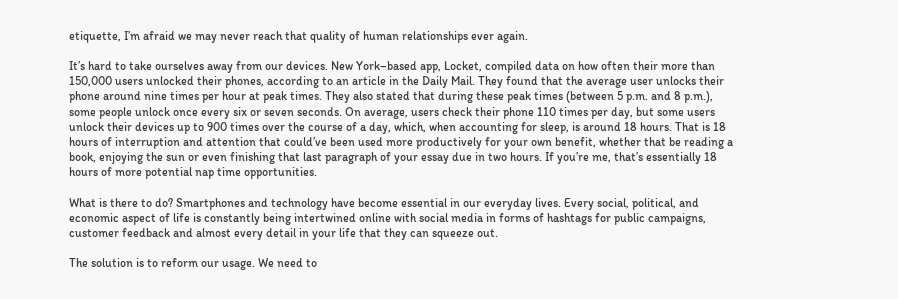etiquette, I’m afraid we may never reach that quality of human relationships ever again.

It’s hard to take ourselves away from our devices. New York–based app, Locket, compiled data on how often their more than 150,000 users unlocked their phones, according to an article in the Daily Mail. They found that the average user unlocks their phone around nine times per hour at peak times. They also stated that during these peak times (between 5 p.m. and 8 p.m.), some people unlock once every six or seven seconds. On average, users check their phone 110 times per day, but some users unlock their devices up to 900 times over the course of a day, which, when accounting for sleep, is around 18 hours. That is 18 hours of interruption and attention that could’ve been used more productively for your own benefit, whether that be reading a book, enjoying the sun or even finishing that last paragraph of your essay due in two hours. If you’re me, that’s essentially 18 hours of more potential nap time opportunities.

What is there to do? Smartphones and technology have become essential in our everyday lives. Every social, political, and economic aspect of life is constantly being intertwined online with social media in forms of hashtags for public campaigns, customer feedback and almost every detail in your life that they can squeeze out.

The solution is to reform our usage. We need to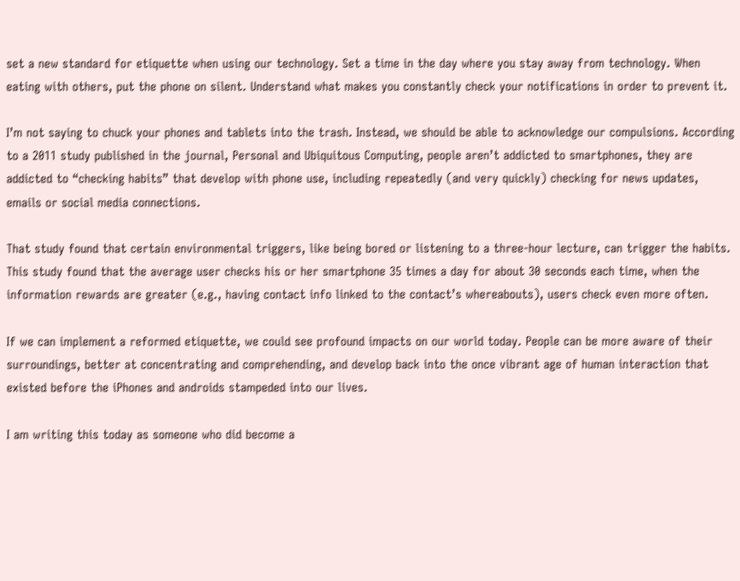set a new standard for etiquette when using our technology. Set a time in the day where you stay away from technology. When eating with others, put the phone on silent. Understand what makes you constantly check your notifications in order to prevent it.

I’m not saying to chuck your phones and tablets into the trash. Instead, we should be able to acknowledge our compulsions. According to a 2011 study published in the journal, Personal and Ubiquitous Computing, people aren’t addicted to smartphones, they are addicted to “checking habits” that develop with phone use, including repeatedly (and very quickly) checking for news updates, emails or social media connections.

That study found that certain environmental triggers, like being bored or listening to a three-hour lecture, can trigger the habits. This study found that the average user checks his or her smartphone 35 times a day for about 30 seconds each time, when the information rewards are greater (e.g., having contact info linked to the contact’s whereabouts), users check even more often.

If we can implement a reformed etiquette, we could see profound impacts on our world today. People can be more aware of their surroundings, better at concentrating and comprehending, and develop back into the once vibrant age of human interaction that existed before the iPhones and androids stampeded into our lives.

I am writing this today as someone who did become a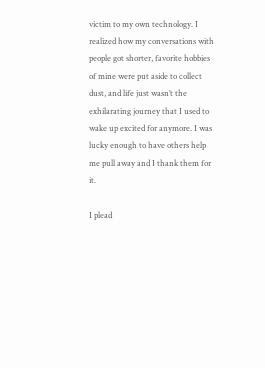victim to my own technology. I realized how my conversations with people got shorter, favorite hobbies of mine were put aside to collect dust, and life just wasn’t the exhilarating journey that I used to wake up excited for anymore. I was lucky enough to have others help me pull away and I thank them for it.

I plead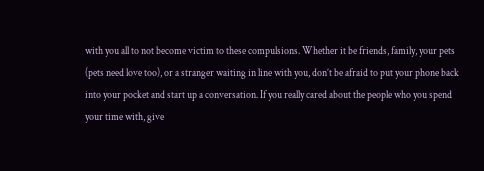with you all to not become victim to these compulsions. Whether it be friends, family, your pets (pets need love too), or a stranger waiting in line with you, don’t be afraid to put your phone back into your pocket and start up a conversation. If you really cared about the people who you spend your time with, give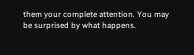them your complete attention. You may be surprised by what happens.